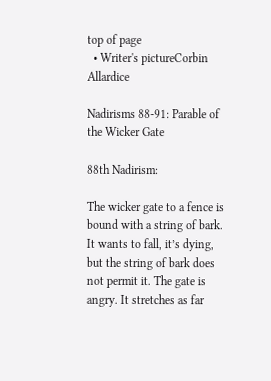top of page
  • Writer's pictureCorbin Allardice

Nadirisms 88-91: Parable of the Wicker Gate

88th Nadirism:

The wicker gate to a fence is bound with a string of bark. It wants to fall, it’s dying, but the string of bark does not permit it. The gate is angry. It stretches as far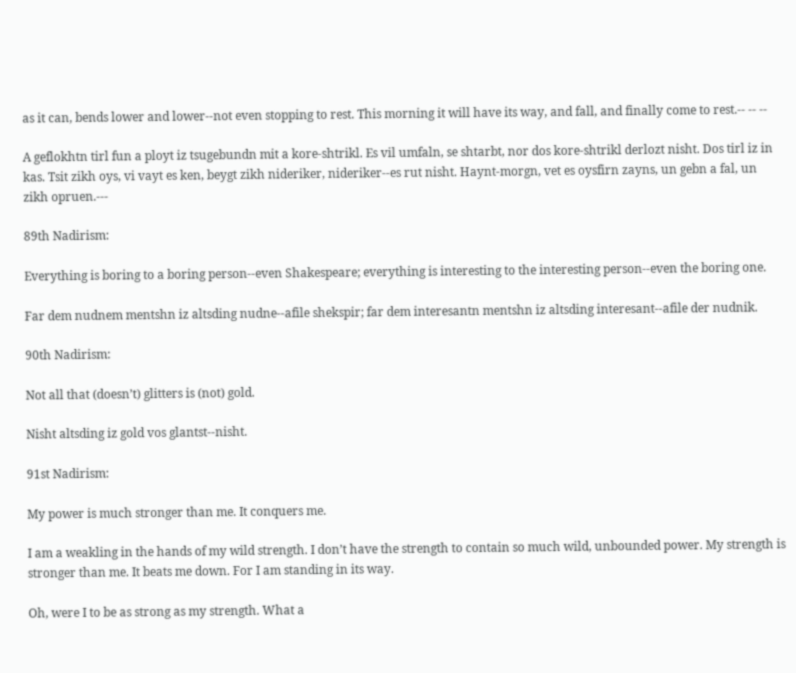as it can, bends lower and lower--not even stopping to rest. This morning it will have its way, and fall, and finally come to rest.-- -- --

A geflokhtn tirl fun a ployt iz tsugebundn mit a kore-shtrikl. Es vil umfaln, se shtarbt, nor dos kore-shtrikl derlozt nisht. Dos tirl iz in kas. Tsit zikh oys, vi vayt es ken, beygt zikh nideriker, nideriker--es rut nisht. Haynt-morgn, vet es oysfirn zayns, un gebn a fal, un zikh opruen.---

89th Nadirism:

Everything is boring to a boring person--even Shakespeare; everything is interesting to the interesting person--even the boring one.

Far dem nudnem mentshn iz altsding nudne--afile shekspir; far dem interesantn mentshn iz altsding interesant--afile der nudnik.

90th Nadirism:

Not all that (doesn’t) glitters is (not) gold.

Nisht altsding iz gold vos glantst--nisht.

91st Nadirism:

My power is much stronger than me. It conquers me.

I am a weakling in the hands of my wild strength. I don’t have the strength to contain so much wild, unbounded power. My strength is stronger than me. It beats me down. For I am standing in its way.

Oh, were I to be as strong as my strength. What a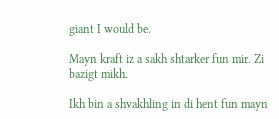giant I would be.

Mayn kraft iz a sakh shtarker fun mir. Zi bazigt mikh.

Ikh bin a shvakhling in di hent fun mayn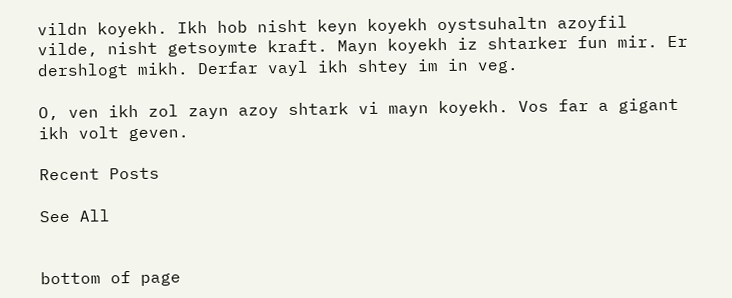vildn koyekh. Ikh hob nisht keyn koyekh oystsuhaltn azoyfil vilde, nisht getsoymte kraft. Mayn koyekh iz shtarker fun mir. Er dershlogt mikh. Derfar vayl ikh shtey im in veg.

O, ven ikh zol zayn azoy shtark vi mayn koyekh. Vos far a gigant ikh volt geven.

Recent Posts

See All


bottom of page